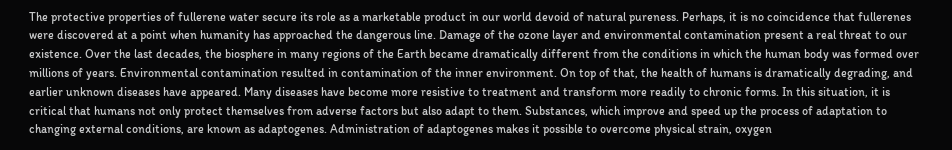The protective properties of fullerene water secure its role as a marketable product in our world devoid of natural pureness. Perhaps, it is no coincidence that fullerenes were discovered at a point when humanity has approached the dangerous line. Damage of the ozone layer and environmental contamination present a real threat to our existence. Over the last decades, the biosphere in many regions of the Earth became dramatically different from the conditions in which the human body was formed over millions of years. Environmental contamination resulted in contamination of the inner environment. On top of that, the health of humans is dramatically degrading, and earlier unknown diseases have appeared. Many diseases have become more resistive to treatment and transform more readily to chronic forms. In this situation, it is critical that humans not only protect themselves from adverse factors but also adapt to them. Substances, which improve and speed up the process of adaptation to changing external conditions, are known as adaptogenes. Administration of adaptogenes makes it possible to overcome physical strain, oxygen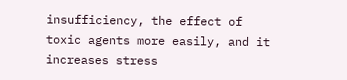insufficiency, the effect of toxic agents more easily, and it increases stress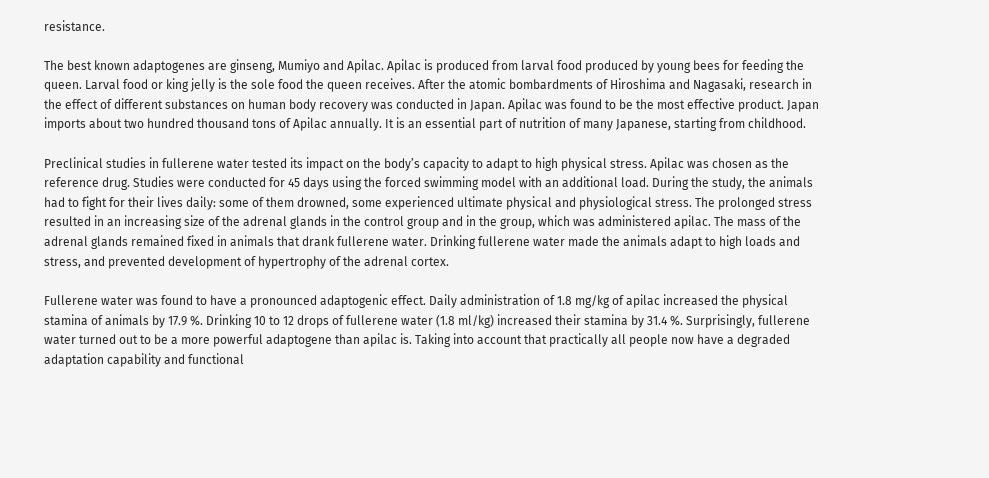resistance.

The best known adaptogenes are ginseng, Mumiyo and Apilac. Apilac is produced from larval food produced by young bees for feeding the queen. Larval food or king jelly is the sole food the queen receives. After the atomic bombardments of Hiroshima and Nagasaki, research in the effect of different substances on human body recovery was conducted in Japan. Apilac was found to be the most effective product. Japan imports about two hundred thousand tons of Apilac annually. It is an essential part of nutrition of many Japanese, starting from childhood.

Preclinical studies in fullerene water tested its impact on the body’s capacity to adapt to high physical stress. Apilac was chosen as the reference drug. Studies were conducted for 45 days using the forced swimming model with an additional load. During the study, the animals had to fight for their lives daily: some of them drowned, some experienced ultimate physical and physiological stress. The prolonged stress resulted in an increasing size of the adrenal glands in the control group and in the group, which was administered apilac. The mass of the adrenal glands remained fixed in animals that drank fullerene water. Drinking fullerene water made the animals adapt to high loads and stress, and prevented development of hypertrophy of the adrenal cortex.

Fullerene water was found to have a pronounced adaptogenic effect. Daily administration of 1.8 mg/kg of apilac increased the physical stamina of animals by 17.9 %. Drinking 10 to 12 drops of fullerene water (1.8 ml/kg) increased their stamina by 31.4 %. Surprisingly, fullerene water turned out to be a more powerful adaptogene than apilac is. Taking into account that practically all people now have a degraded adaptation capability and functional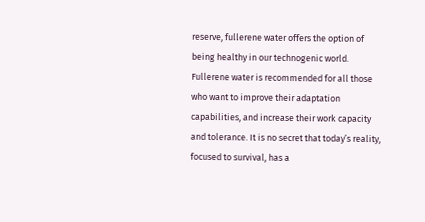reserve, fullerene water offers the option of being healthy in our technogenic world. Fullerene water is recommended for all those who want to improve their adaptation capabilities, and increase their work capacity and tolerance. It is no secret that today’s reality, focused to survival, has a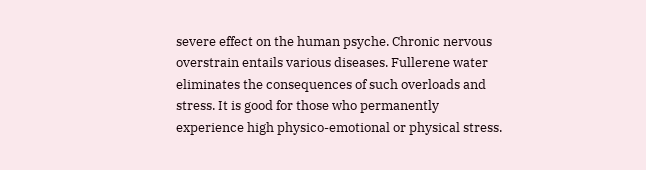severe effect on the human psyche. Chronic nervous overstrain entails various diseases. Fullerene water eliminates the consequences of such overloads and stress. It is good for those who permanently experience high physico-emotional or physical stress.